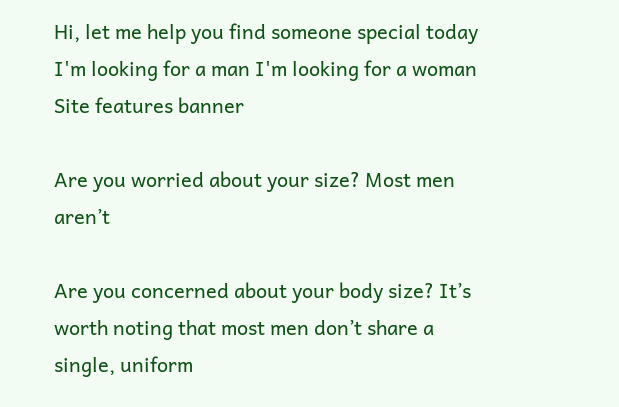Hi, let me help you find someone special today
I'm looking for a man I'm looking for a woman
Site features banner

Are you worried about your size? Most men aren’t

Are you concerned about your body size? It’s worth noting that most men don’t share a single, uniform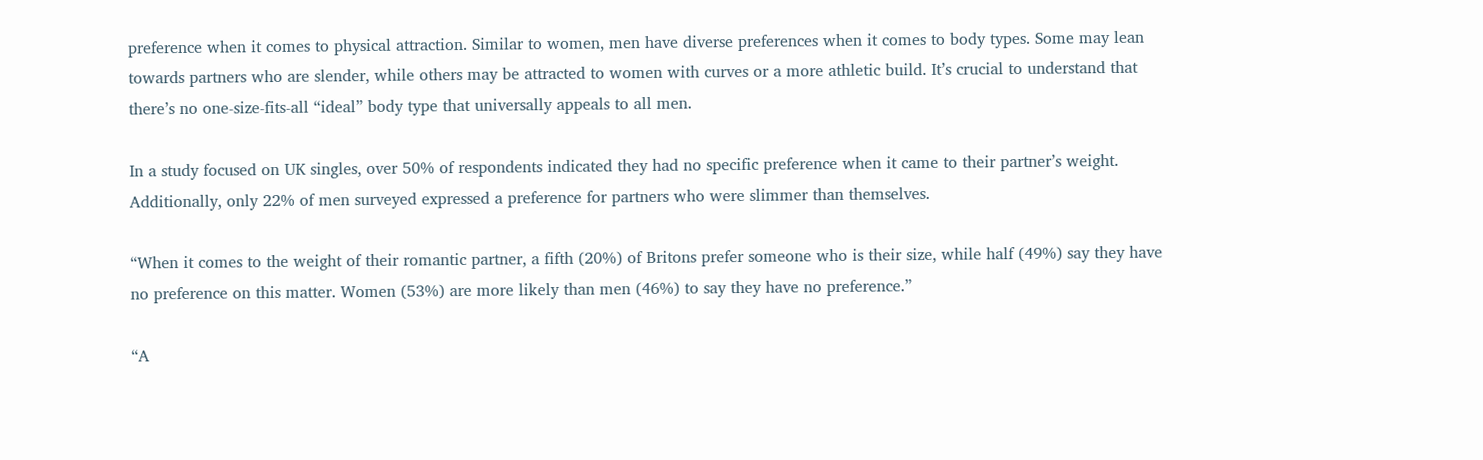preference when it comes to physical attraction. Similar to women, men have diverse preferences when it comes to body types. Some may lean towards partners who are slender, while others may be attracted to women with curves or a more athletic build. It’s crucial to understand that there’s no one-size-fits-all “ideal” body type that universally appeals to all men.

In a study focused on UK singles, over 50% of respondents indicated they had no specific preference when it came to their partner’s weight. Additionally, only 22% of men surveyed expressed a preference for partners who were slimmer than themselves.

“When it comes to the weight of their romantic partner, a fifth (20%) of Britons prefer someone who is their size, while half (49%) say they have no preference on this matter. Women (53%) are more likely than men (46%) to say they have no preference.”

“A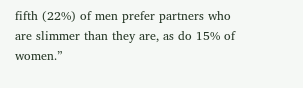fifth (22%) of men prefer partners who are slimmer than they are, as do 15% of women.”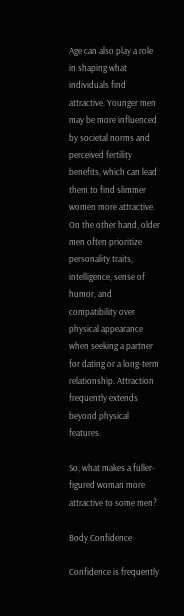Age can also play a role in shaping what individuals find attractive. Younger men may be more influenced by societal norms and perceived fertility benefits, which can lead them to find slimmer women more attractive. On the other hand, older men often prioritize personality traits, intelligence, sense of humor, and compatibility over physical appearance when seeking a partner for dating or a long-term relationship. Attraction frequently extends beyond physical features.

So, what makes a fuller-figured woman more attractive to some men?

Body Confidence

Confidence is frequently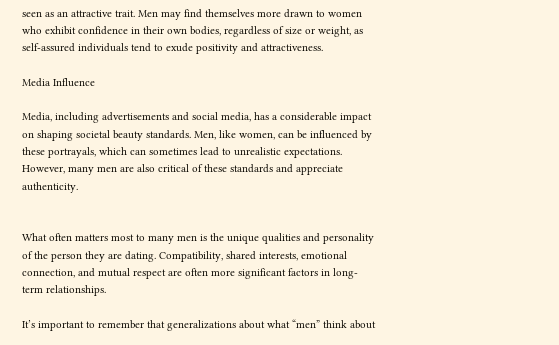seen as an attractive trait. Men may find themselves more drawn to women who exhibit confidence in their own bodies, regardless of size or weight, as self-assured individuals tend to exude positivity and attractiveness.

Media Influence

Media, including advertisements and social media, has a considerable impact on shaping societal beauty standards. Men, like women, can be influenced by these portrayals, which can sometimes lead to unrealistic expectations. However, many men are also critical of these standards and appreciate authenticity.


What often matters most to many men is the unique qualities and personality of the person they are dating. Compatibility, shared interests, emotional connection, and mutual respect are often more significant factors in long-term relationships.

It’s important to remember that generalizations about what “men” think about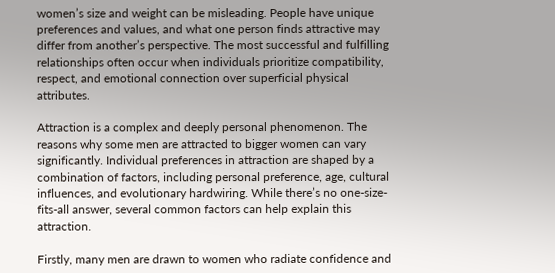women’s size and weight can be misleading. People have unique preferences and values, and what one person finds attractive may differ from another’s perspective. The most successful and fulfilling relationships often occur when individuals prioritize compatibility, respect, and emotional connection over superficial physical attributes.

Attraction is a complex and deeply personal phenomenon. The reasons why some men are attracted to bigger women can vary significantly. Individual preferences in attraction are shaped by a combination of factors, including personal preference, age, cultural influences, and evolutionary hardwiring. While there’s no one-size-fits-all answer, several common factors can help explain this attraction.

Firstly, many men are drawn to women who radiate confidence and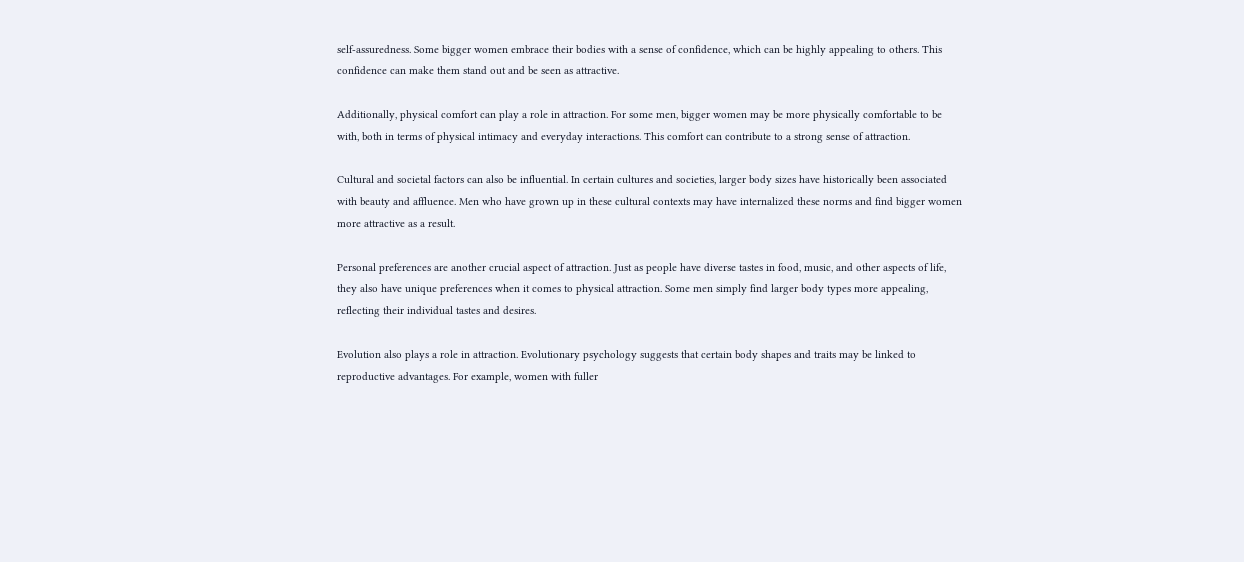self-assuredness. Some bigger women embrace their bodies with a sense of confidence, which can be highly appealing to others. This confidence can make them stand out and be seen as attractive.

Additionally, physical comfort can play a role in attraction. For some men, bigger women may be more physically comfortable to be with, both in terms of physical intimacy and everyday interactions. This comfort can contribute to a strong sense of attraction.

Cultural and societal factors can also be influential. In certain cultures and societies, larger body sizes have historically been associated with beauty and affluence. Men who have grown up in these cultural contexts may have internalized these norms and find bigger women more attractive as a result.

Personal preferences are another crucial aspect of attraction. Just as people have diverse tastes in food, music, and other aspects of life, they also have unique preferences when it comes to physical attraction. Some men simply find larger body types more appealing, reflecting their individual tastes and desires.

Evolution also plays a role in attraction. Evolutionary psychology suggests that certain body shapes and traits may be linked to reproductive advantages. For example, women with fuller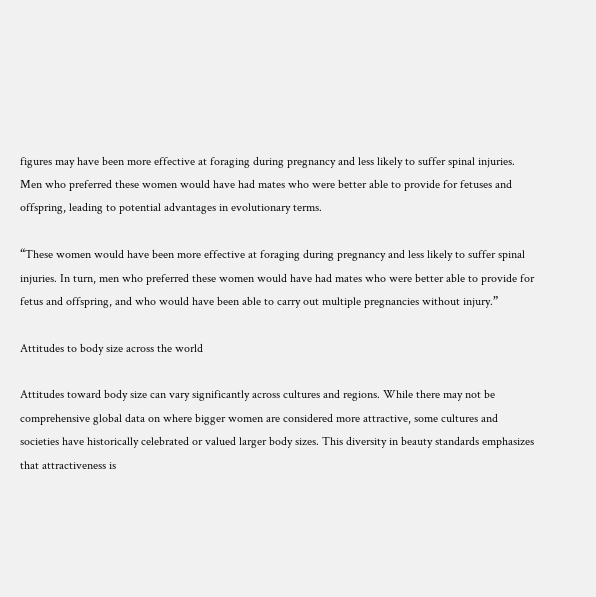figures may have been more effective at foraging during pregnancy and less likely to suffer spinal injuries. Men who preferred these women would have had mates who were better able to provide for fetuses and offspring, leading to potential advantages in evolutionary terms.

“These women would have been more effective at foraging during pregnancy and less likely to suffer spinal injuries. In turn, men who preferred these women would have had mates who were better able to provide for fetus and offspring, and who would have been able to carry out multiple pregnancies without injury.”

Attitudes to body size across the world

Attitudes toward body size can vary significantly across cultures and regions. While there may not be comprehensive global data on where bigger women are considered more attractive, some cultures and societies have historically celebrated or valued larger body sizes. This diversity in beauty standards emphasizes that attractiveness is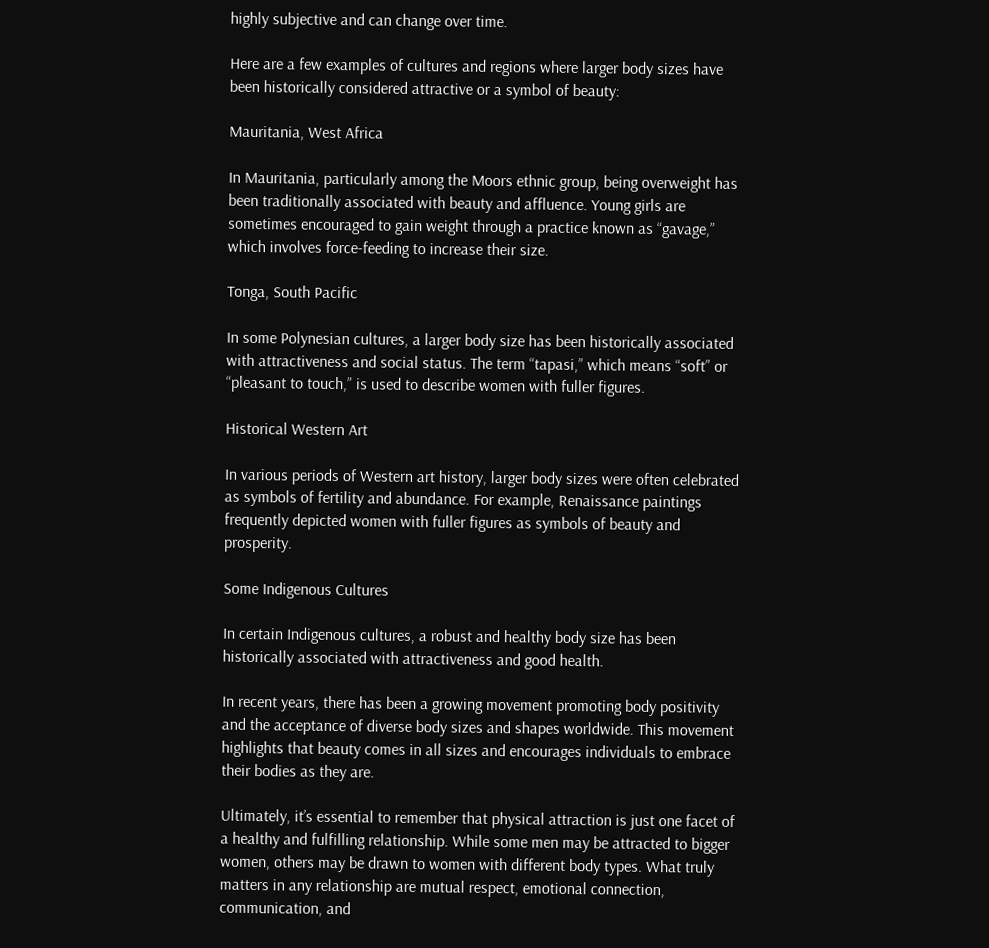highly subjective and can change over time.

Here are a few examples of cultures and regions where larger body sizes have been historically considered attractive or a symbol of beauty:

Mauritania, West Africa

In Mauritania, particularly among the Moors ethnic group, being overweight has been traditionally associated with beauty and affluence. Young girls are sometimes encouraged to gain weight through a practice known as “gavage,” which involves force-feeding to increase their size.

Tonga, South Pacific

In some Polynesian cultures, a larger body size has been historically associated with attractiveness and social status. The term “tapasi,” which means “soft” or “pleasant to touch,” is used to describe women with fuller figures.

Historical Western Art

In various periods of Western art history, larger body sizes were often celebrated as symbols of fertility and abundance. For example, Renaissance paintings frequently depicted women with fuller figures as symbols of beauty and prosperity.

Some Indigenous Cultures

In certain Indigenous cultures, a robust and healthy body size has been historically associated with attractiveness and good health.

In recent years, there has been a growing movement promoting body positivity and the acceptance of diverse body sizes and shapes worldwide. This movement highlights that beauty comes in all sizes and encourages individuals to embrace their bodies as they are.

Ultimately, it’s essential to remember that physical attraction is just one facet of a healthy and fulfilling relationship. While some men may be attracted to bigger women, others may be drawn to women with different body types. What truly matters in any relationship are mutual respect, emotional connection, communication, and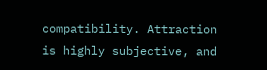compatibility. Attraction is highly subjective, and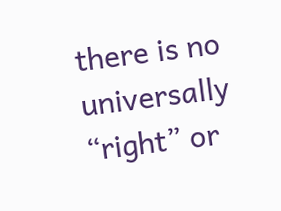there is no universally “right” or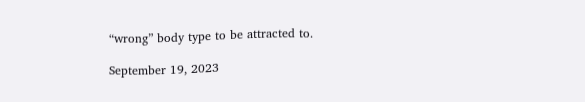“wrong” body type to be attracted to.

September 19, 2023